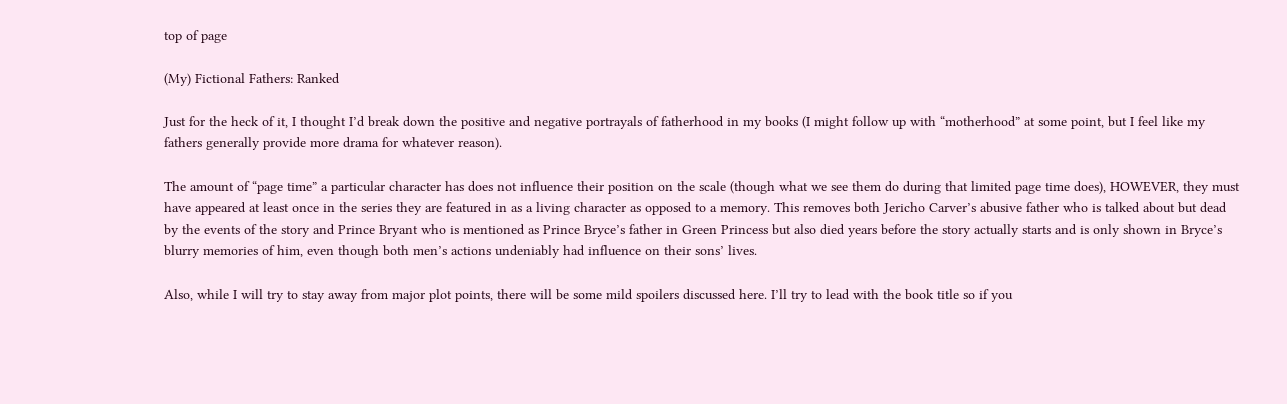top of page

(My) Fictional Fathers: Ranked

Just for the heck of it, I thought I’d break down the positive and negative portrayals of fatherhood in my books (I might follow up with “motherhood” at some point, but I feel like my fathers generally provide more drama for whatever reason).

The amount of “page time” a particular character has does not influence their position on the scale (though what we see them do during that limited page time does), HOWEVER, they must have appeared at least once in the series they are featured in as a living character as opposed to a memory. This removes both Jericho Carver’s abusive father who is talked about but dead by the events of the story and Prince Bryant who is mentioned as Prince Bryce’s father in Green Princess but also died years before the story actually starts and is only shown in Bryce’s blurry memories of him, even though both men’s actions undeniably had influence on their sons’ lives.

Also, while I will try to stay away from major plot points, there will be some mild spoilers discussed here. I’ll try to lead with the book title so if you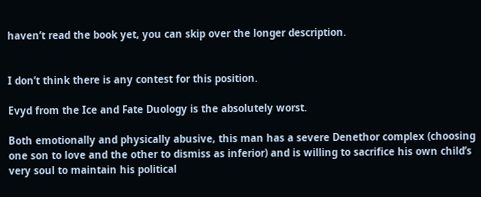haven’t read the book yet, you can skip over the longer description.


I don’t think there is any contest for this position.

Evyd from the Ice and Fate Duology is the absolutely worst.

Both emotionally and physically abusive, this man has a severe Denethor complex (choosing one son to love and the other to dismiss as inferior) and is willing to sacrifice his own child’s very soul to maintain his political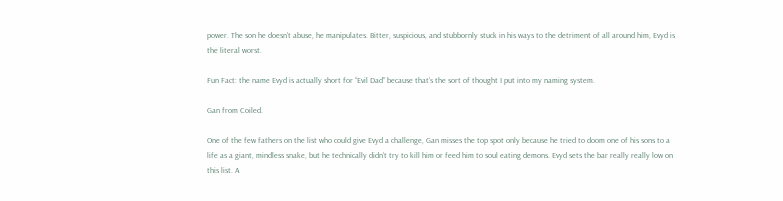power. The son he doesn’t abuse, he manipulates. Bitter, suspicious, and stubbornly stuck in his ways to the detriment of all around him, Evyd is the literal worst.

Fun Fact: the name Evyd is actually short for “Evil Dad” because that’s the sort of thought I put into my naming system.

Gan from Coiled.

One of the few fathers on the list who could give Evyd a challenge, Gan misses the top spot only because he tried to doom one of his sons to a life as a giant, mindless snake, but he technically didn’t try to kill him or feed him to soul eating demons. Evyd sets the bar really really low on this list. A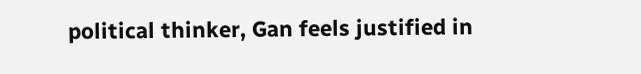political thinker, Gan feels justified in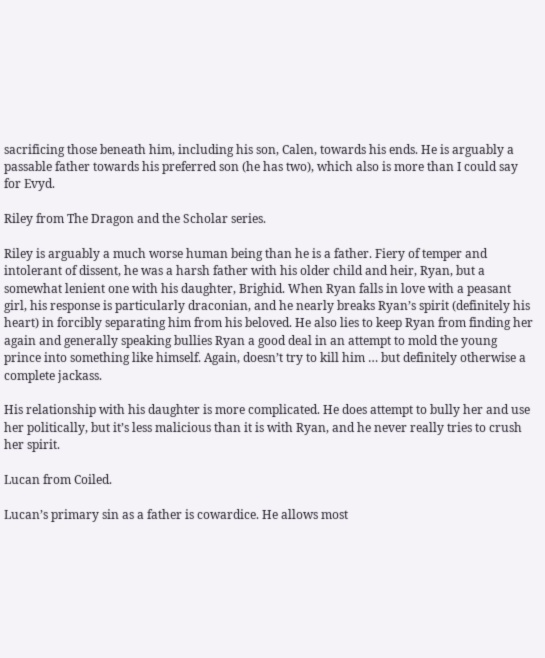sacrificing those beneath him, including his son, Calen, towards his ends. He is arguably a passable father towards his preferred son (he has two), which also is more than I could say for Evyd.

Riley from The Dragon and the Scholar series.

Riley is arguably a much worse human being than he is a father. Fiery of temper and intolerant of dissent, he was a harsh father with his older child and heir, Ryan, but a somewhat lenient one with his daughter, Brighid. When Ryan falls in love with a peasant girl, his response is particularly draconian, and he nearly breaks Ryan’s spirit (definitely his heart) in forcibly separating him from his beloved. He also lies to keep Ryan from finding her again and generally speaking bullies Ryan a good deal in an attempt to mold the young prince into something like himself. Again, doesn’t try to kill him … but definitely otherwise a complete jackass.

His relationship with his daughter is more complicated. He does attempt to bully her and use her politically, but it’s less malicious than it is with Ryan, and he never really tries to crush her spirit.

Lucan from Coiled.

Lucan’s primary sin as a father is cowardice. He allows most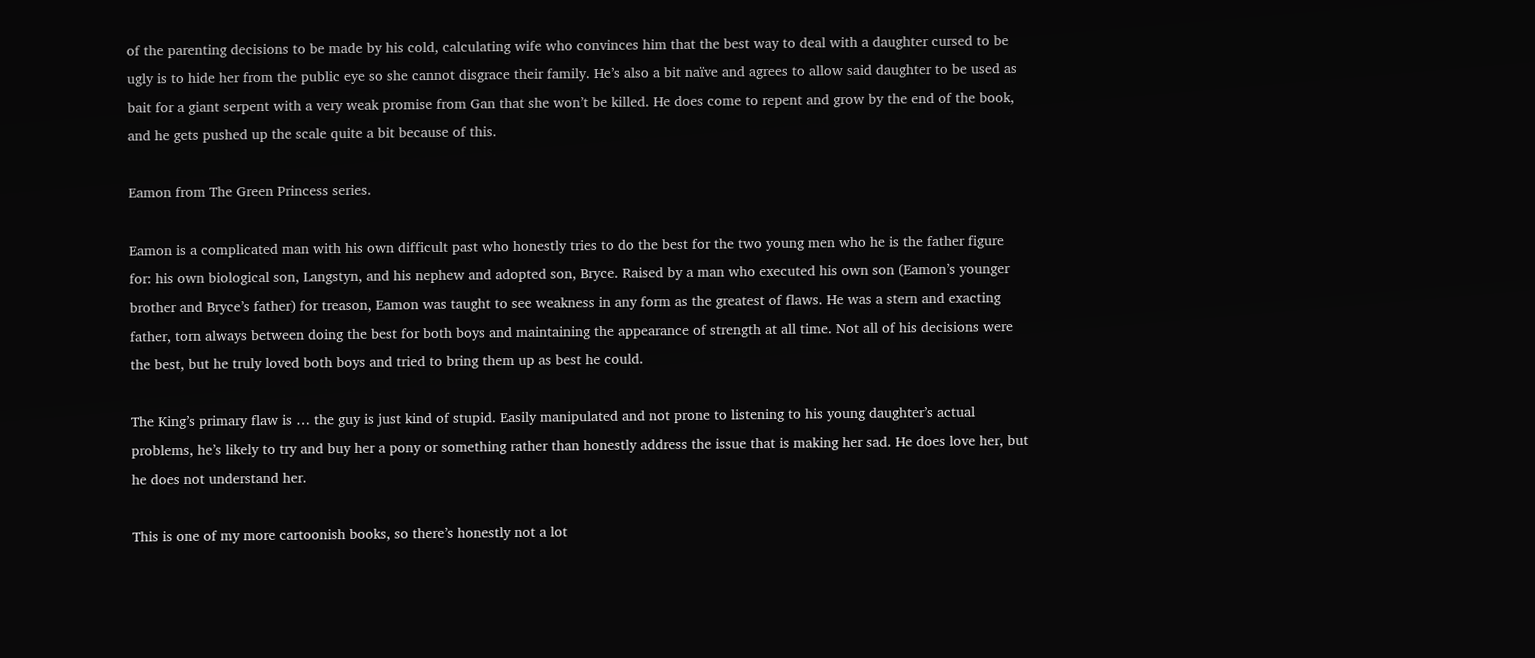of the parenting decisions to be made by his cold, calculating wife who convinces him that the best way to deal with a daughter cursed to be ugly is to hide her from the public eye so she cannot disgrace their family. He’s also a bit naïve and agrees to allow said daughter to be used as bait for a giant serpent with a very weak promise from Gan that she won’t be killed. He does come to repent and grow by the end of the book, and he gets pushed up the scale quite a bit because of this.

Eamon from The Green Princess series.

Eamon is a complicated man with his own difficult past who honestly tries to do the best for the two young men who he is the father figure for: his own biological son, Langstyn, and his nephew and adopted son, Bryce. Raised by a man who executed his own son (Eamon’s younger brother and Bryce’s father) for treason, Eamon was taught to see weakness in any form as the greatest of flaws. He was a stern and exacting father, torn always between doing the best for both boys and maintaining the appearance of strength at all time. Not all of his decisions were the best, but he truly loved both boys and tried to bring them up as best he could.

The King’s primary flaw is … the guy is just kind of stupid. Easily manipulated and not prone to listening to his young daughter’s actual problems, he’s likely to try and buy her a pony or something rather than honestly address the issue that is making her sad. He does love her, but he does not understand her.

This is one of my more cartoonish books, so there’s honestly not a lot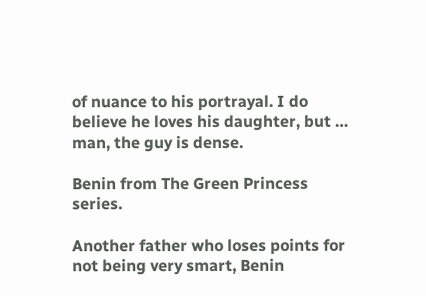of nuance to his portrayal. I do believe he loves his daughter, but … man, the guy is dense.

Benin from The Green Princess series.

Another father who loses points for not being very smart, Benin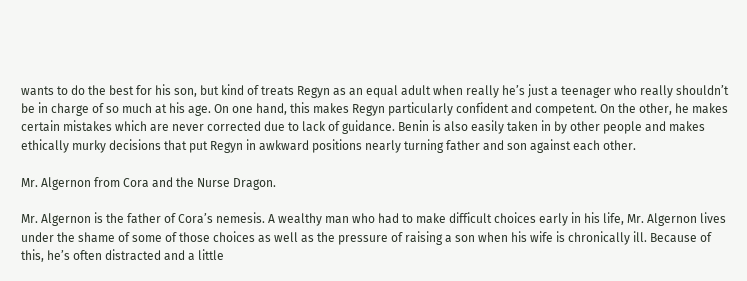wants to do the best for his son, but kind of treats Regyn as an equal adult when really he’s just a teenager who really shouldn’t be in charge of so much at his age. On one hand, this makes Regyn particularly confident and competent. On the other, he makes certain mistakes which are never corrected due to lack of guidance. Benin is also easily taken in by other people and makes ethically murky decisions that put Regyn in awkward positions nearly turning father and son against each other.

Mr. Algernon from Cora and the Nurse Dragon.

Mr. Algernon is the father of Cora’s nemesis. A wealthy man who had to make difficult choices early in his life, Mr. Algernon lives under the shame of some of those choices as well as the pressure of raising a son when his wife is chronically ill. Because of this, he’s often distracted and a little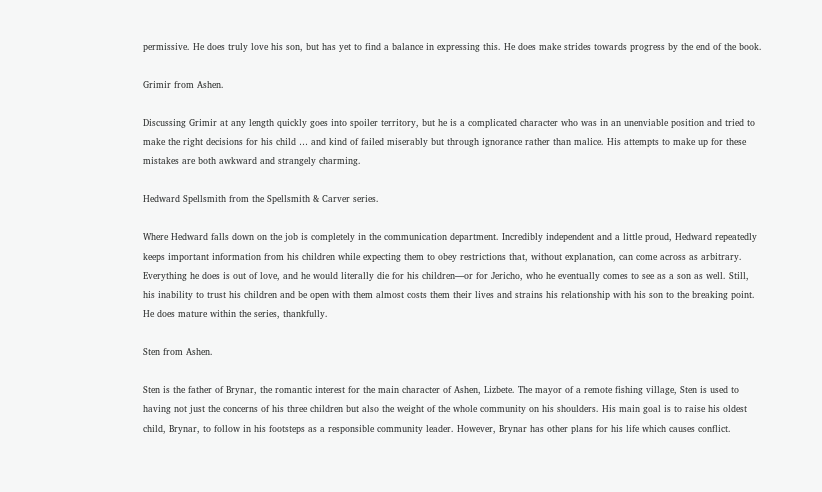permissive. He does truly love his son, but has yet to find a balance in expressing this. He does make strides towards progress by the end of the book.

Grimir from Ashen.

Discussing Grimir at any length quickly goes into spoiler territory, but he is a complicated character who was in an unenviable position and tried to make the right decisions for his child … and kind of failed miserably but through ignorance rather than malice. His attempts to make up for these mistakes are both awkward and strangely charming.

Hedward Spellsmith from the Spellsmith & Carver series.

Where Hedward falls down on the job is completely in the communication department. Incredibly independent and a little proud, Hedward repeatedly keeps important information from his children while expecting them to obey restrictions that, without explanation, can come across as arbitrary. Everything he does is out of love, and he would literally die for his children—or for Jericho, who he eventually comes to see as a son as well. Still, his inability to trust his children and be open with them almost costs them their lives and strains his relationship with his son to the breaking point. He does mature within the series, thankfully.

Sten from Ashen.

Sten is the father of Brynar, the romantic interest for the main character of Ashen, Lizbete. The mayor of a remote fishing village, Sten is used to having not just the concerns of his three children but also the weight of the whole community on his shoulders. His main goal is to raise his oldest child, Brynar, to follow in his footsteps as a responsible community leader. However, Brynar has other plans for his life which causes conflict.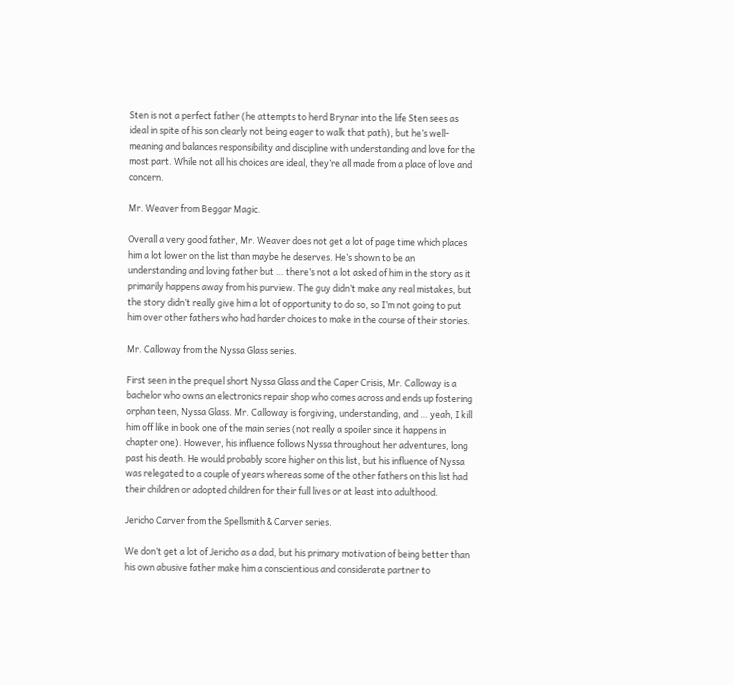Sten is not a perfect father (he attempts to herd Brynar into the life Sten sees as ideal in spite of his son clearly not being eager to walk that path), but he’s well-meaning and balances responsibility and discipline with understanding and love for the most part. While not all his choices are ideal, they’re all made from a place of love and concern.

Mr. Weaver from Beggar Magic.

Overall a very good father, Mr. Weaver does not get a lot of page time which places him a lot lower on the list than maybe he deserves. He’s shown to be an understanding and loving father but … there’s not a lot asked of him in the story as it primarily happens away from his purview. The guy didn’t make any real mistakes, but the story didn’t really give him a lot of opportunity to do so, so I’m not going to put him over other fathers who had harder choices to make in the course of their stories.

Mr. Calloway from the Nyssa Glass series.

First seen in the prequel short Nyssa Glass and the Caper Crisis, Mr. Calloway is a bachelor who owns an electronics repair shop who comes across and ends up fostering orphan teen, Nyssa Glass. Mr. Calloway is forgiving, understanding, and … yeah, I kill him off like in book one of the main series (not really a spoiler since it happens in chapter one). However, his influence follows Nyssa throughout her adventures, long past his death. He would probably score higher on this list, but his influence of Nyssa was relegated to a couple of years whereas some of the other fathers on this list had their children or adopted children for their full lives or at least into adulthood.

Jericho Carver from the Spellsmith & Carver series.

We don’t get a lot of Jericho as a dad, but his primary motivation of being better than his own abusive father make him a conscientious and considerate partner to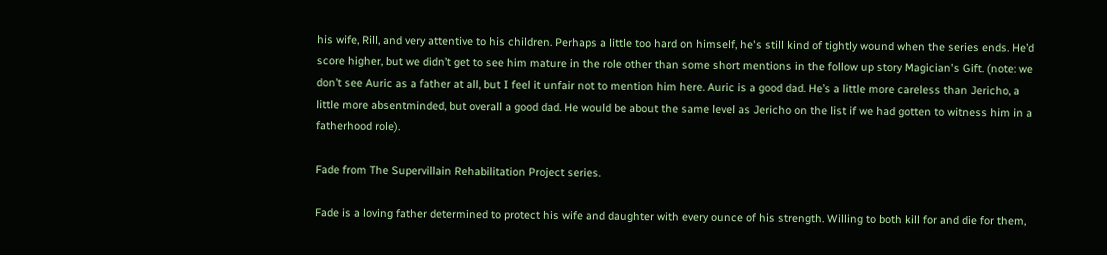his wife, Rill, and very attentive to his children. Perhaps a little too hard on himself, he's still kind of tightly wound when the series ends. He’d score higher, but we didn’t get to see him mature in the role other than some short mentions in the follow up story Magician's Gift. (note: we don’t see Auric as a father at all, but I feel it unfair not to mention him here. Auric is a good dad. He’s a little more careless than Jericho, a little more absentminded, but overall a good dad. He would be about the same level as Jericho on the list if we had gotten to witness him in a fatherhood role).

Fade from The Supervillain Rehabilitation Project series.

Fade is a loving father determined to protect his wife and daughter with every ounce of his strength. Willing to both kill for and die for them,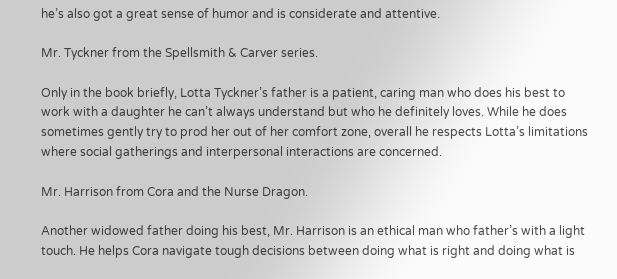he’s also got a great sense of humor and is considerate and attentive.

Mr. Tyckner from the Spellsmith & Carver series.

Only in the book briefly, Lotta Tyckner’s father is a patient, caring man who does his best to work with a daughter he can’t always understand but who he definitely loves. While he does sometimes gently try to prod her out of her comfort zone, overall he respects Lotta’s limitations where social gatherings and interpersonal interactions are concerned.

Mr. Harrison from Cora and the Nurse Dragon.

Another widowed father doing his best, Mr. Harrison is an ethical man who father’s with a light touch. He helps Cora navigate tough decisions between doing what is right and doing what is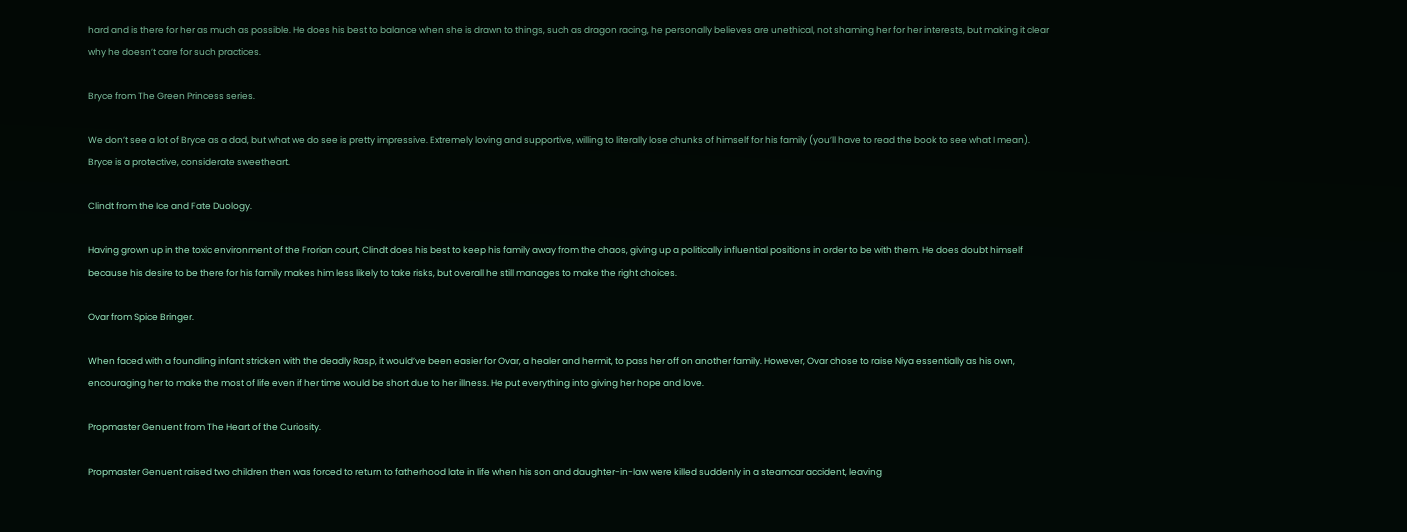hard and is there for her as much as possible. He does his best to balance when she is drawn to things, such as dragon racing, he personally believes are unethical, not shaming her for her interests, but making it clear why he doesn’t care for such practices.

Bryce from The Green Princess series.

We don’t see a lot of Bryce as a dad, but what we do see is pretty impressive. Extremely loving and supportive, willing to literally lose chunks of himself for his family (you’ll have to read the book to see what I mean). Bryce is a protective, considerate sweetheart.

Clindt from the Ice and Fate Duology.

Having grown up in the toxic environment of the Frorian court, Clindt does his best to keep his family away from the chaos, giving up a politically influential positions in order to be with them. He does doubt himself because his desire to be there for his family makes him less likely to take risks, but overall he still manages to make the right choices.

Ovar from Spice Bringer.

When faced with a foundling infant stricken with the deadly Rasp, it would’ve been easier for Ovar, a healer and hermit, to pass her off on another family. However, Ovar chose to raise Niya essentially as his own, encouraging her to make the most of life even if her time would be short due to her illness. He put everything into giving her hope and love.

Propmaster Genuent from The Heart of the Curiosity.

Propmaster Genuent raised two children then was forced to return to fatherhood late in life when his son and daughter-in-law were killed suddenly in a steamcar accident, leaving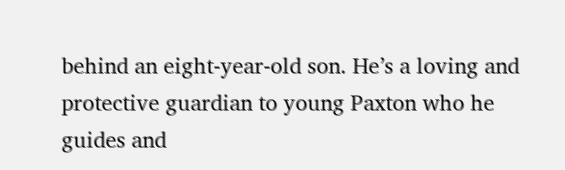behind an eight-year-old son. He’s a loving and protective guardian to young Paxton who he guides and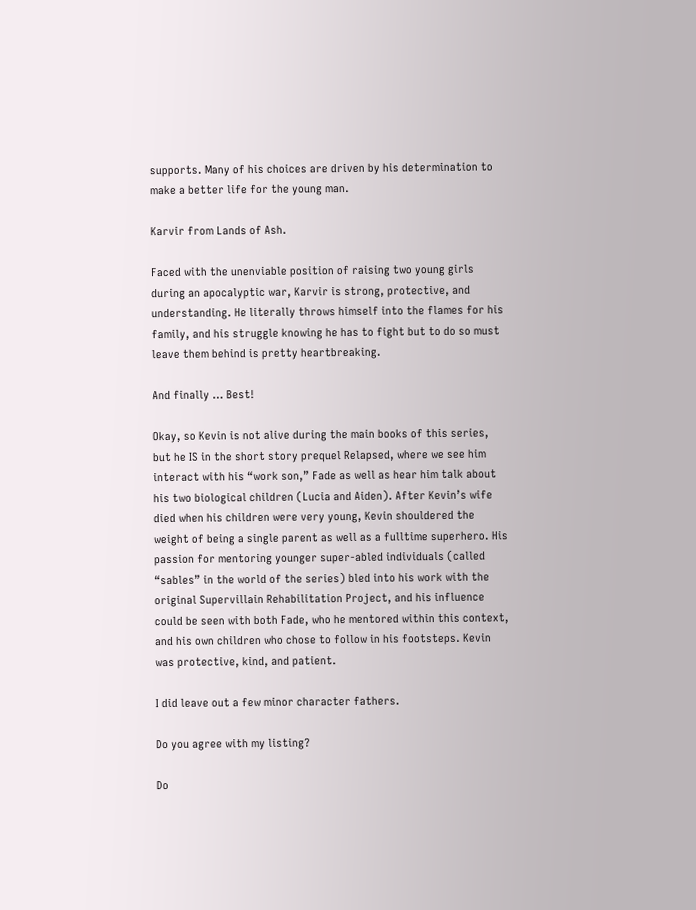supports. Many of his choices are driven by his determination to make a better life for the young man.

Karvir from Lands of Ash.

Faced with the unenviable position of raising two young girls during an apocalyptic war, Karvir is strong, protective, and understanding. He literally throws himself into the flames for his family, and his struggle knowing he has to fight but to do so must leave them behind is pretty heartbreaking.

And finally … Best!

Okay, so Kevin is not alive during the main books of this series, but he IS in the short story prequel Relapsed, where we see him interact with his “work son,” Fade as well as hear him talk about his two biological children (Lucia and Aiden). After Kevin’s wife died when his children were very young, Kevin shouldered the weight of being a single parent as well as a fulltime superhero. His passion for mentoring younger super-abled individuals (called “sables” in the world of the series) bled into his work with the original Supervillain Rehabilitation Project, and his influence could be seen with both Fade, who he mentored within this context, and his own children who chose to follow in his footsteps. Kevin was protective, kind, and patient.

I did leave out a few minor character fathers.

Do you agree with my listing?

Do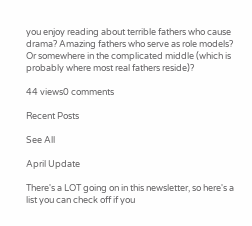you enjoy reading about terrible fathers who cause drama? Amazing fathers who serve as role models? Or somewhere in the complicated middle (which is probably where most real fathers reside)?

44 views0 comments

Recent Posts

See All

April Update

There's a LOT going on in this newsletter, so here's a list you can check off if you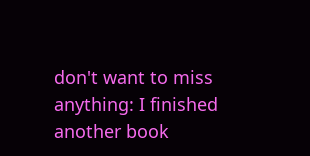don't want to miss anything: I finished another book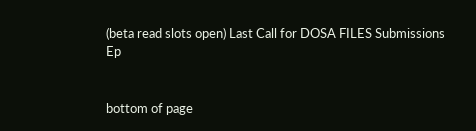(beta read slots open) Last Call for DOSA FILES Submissions Ep


bottom of page